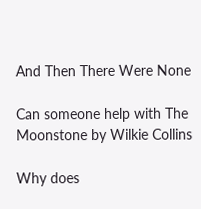And Then There Were None

Can someone help with The Moonstone by Wilkie Collins

Why does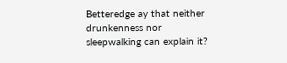Betteredge ay that neither drunkenness nor sleepwalking can explain it?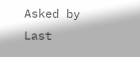Asked by
Last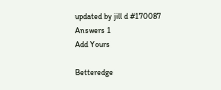updated by jill d #170087
Answers 1
Add Yours

Betteredge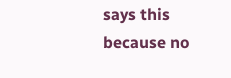says this because no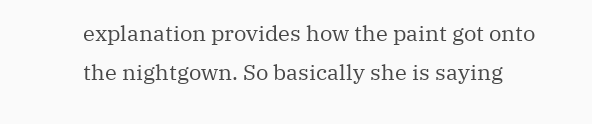explanation provides how the paint got onto the nightgown. So basically she is saying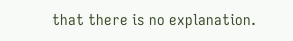that there is no explanation.